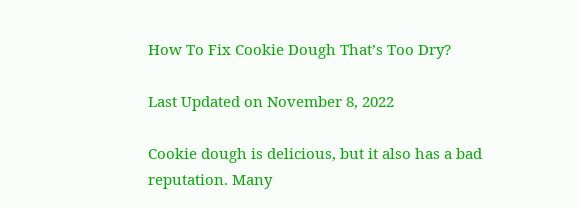How To Fix Cookie Dough That’s Too Dry?

Last Updated on November 8, 2022

Cookie dough is delicious, but it also has a bad reputation. Many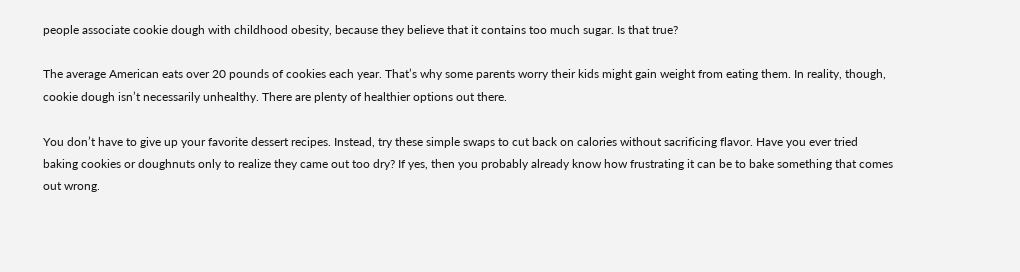people associate cookie dough with childhood obesity, because they believe that it contains too much sugar. Is that true?

The average American eats over 20 pounds of cookies each year. That’s why some parents worry their kids might gain weight from eating them. In reality, though, cookie dough isn’t necessarily unhealthy. There are plenty of healthier options out there.

You don’t have to give up your favorite dessert recipes. Instead, try these simple swaps to cut back on calories without sacrificing flavor. Have you ever tried baking cookies or doughnuts only to realize they came out too dry? If yes, then you probably already know how frustrating it can be to bake something that comes out wrong.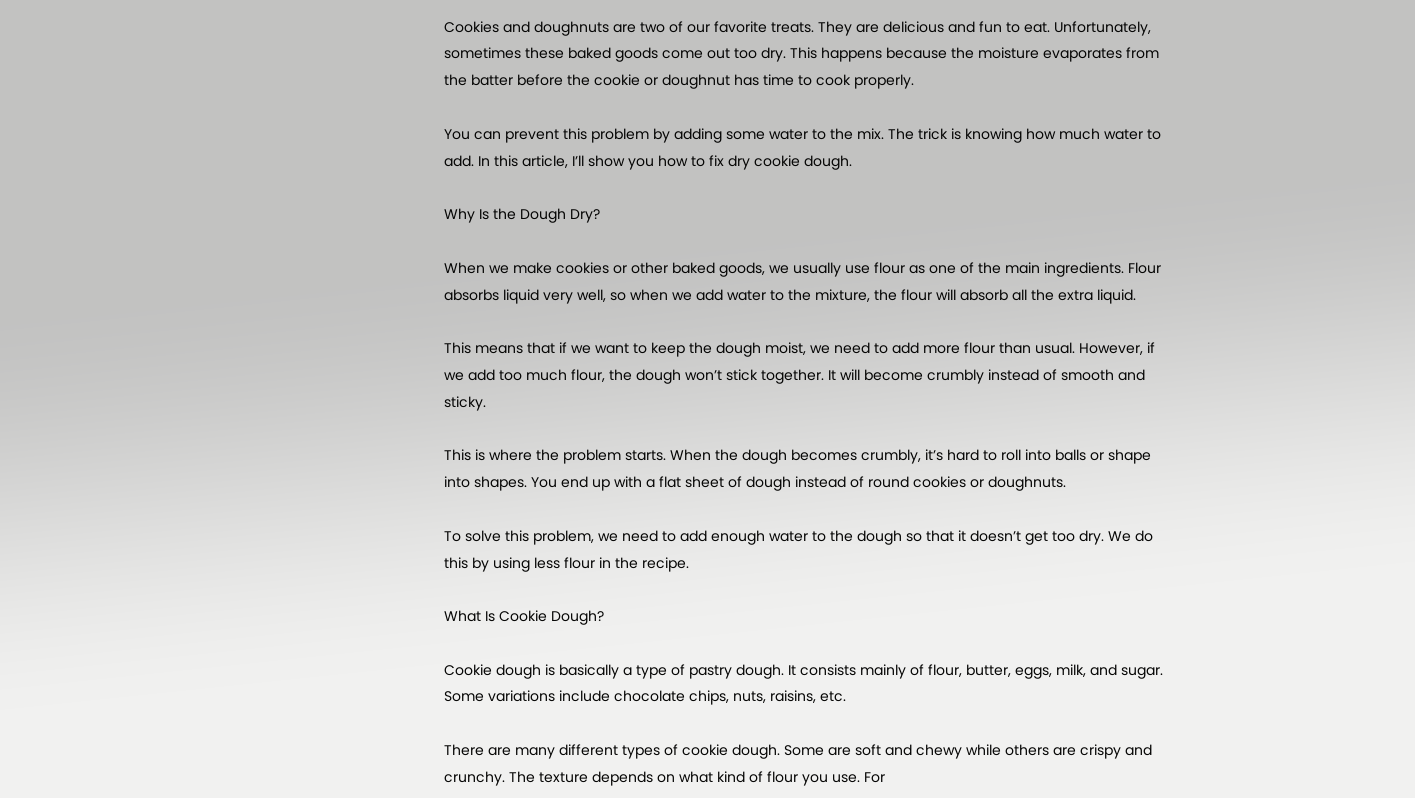Cookies and doughnuts are two of our favorite treats. They are delicious and fun to eat. Unfortunately, sometimes these baked goods come out too dry. This happens because the moisture evaporates from the batter before the cookie or doughnut has time to cook properly.

You can prevent this problem by adding some water to the mix. The trick is knowing how much water to add. In this article, I’ll show you how to fix dry cookie dough.

Why Is the Dough Dry?

When we make cookies or other baked goods, we usually use flour as one of the main ingredients. Flour absorbs liquid very well, so when we add water to the mixture, the flour will absorb all the extra liquid.

This means that if we want to keep the dough moist, we need to add more flour than usual. However, if we add too much flour, the dough won’t stick together. It will become crumbly instead of smooth and sticky.

This is where the problem starts. When the dough becomes crumbly, it’s hard to roll into balls or shape into shapes. You end up with a flat sheet of dough instead of round cookies or doughnuts.

To solve this problem, we need to add enough water to the dough so that it doesn’t get too dry. We do this by using less flour in the recipe.

What Is Cookie Dough?

Cookie dough is basically a type of pastry dough. It consists mainly of flour, butter, eggs, milk, and sugar. Some variations include chocolate chips, nuts, raisins, etc.

There are many different types of cookie dough. Some are soft and chewy while others are crispy and crunchy. The texture depends on what kind of flour you use. For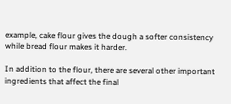example, cake flour gives the dough a softer consistency while bread flour makes it harder.

In addition to the flour, there are several other important ingredients that affect the final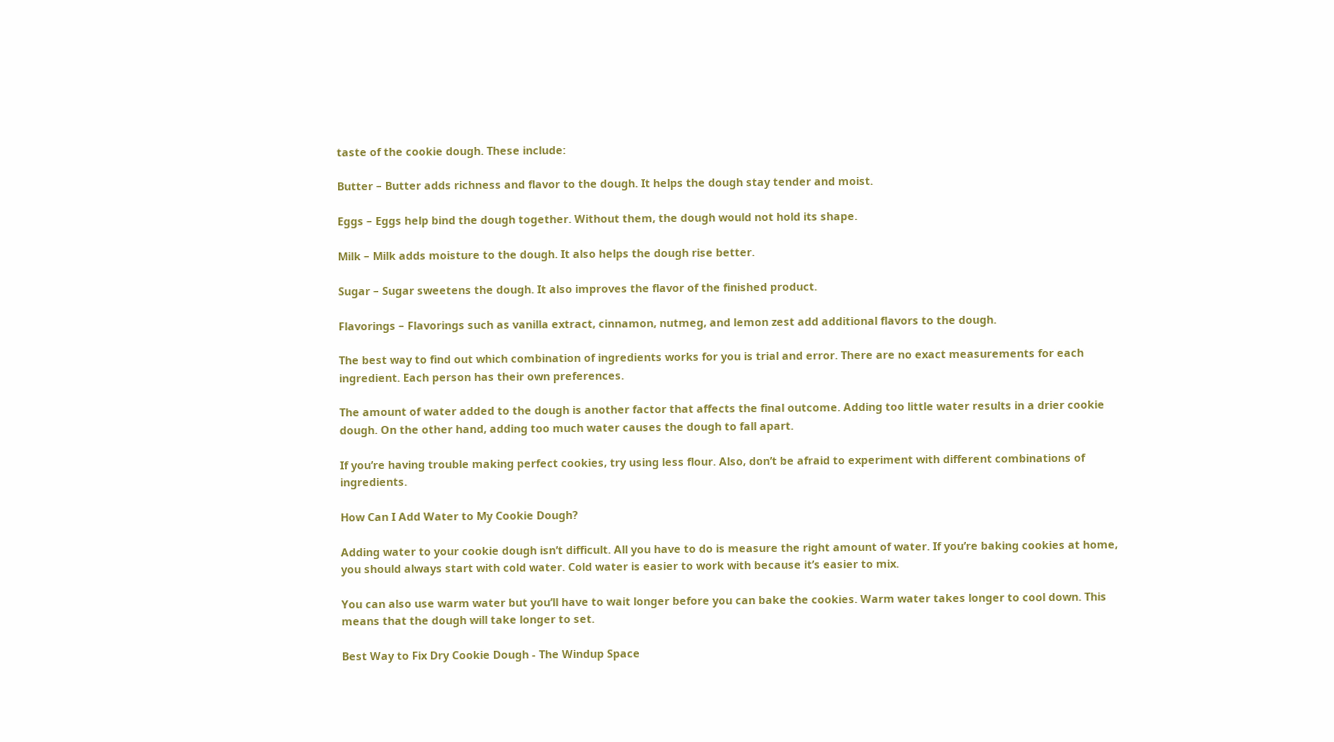taste of the cookie dough. These include:

Butter – Butter adds richness and flavor to the dough. It helps the dough stay tender and moist.

Eggs – Eggs help bind the dough together. Without them, the dough would not hold its shape.

Milk – Milk adds moisture to the dough. It also helps the dough rise better.

Sugar – Sugar sweetens the dough. It also improves the flavor of the finished product.

Flavorings – Flavorings such as vanilla extract, cinnamon, nutmeg, and lemon zest add additional flavors to the dough.

The best way to find out which combination of ingredients works for you is trial and error. There are no exact measurements for each ingredient. Each person has their own preferences.

The amount of water added to the dough is another factor that affects the final outcome. Adding too little water results in a drier cookie dough. On the other hand, adding too much water causes the dough to fall apart.

If you’re having trouble making perfect cookies, try using less flour. Also, don’t be afraid to experiment with different combinations of ingredients.

How Can I Add Water to My Cookie Dough?

Adding water to your cookie dough isn’t difficult. All you have to do is measure the right amount of water. If you’re baking cookies at home, you should always start with cold water. Cold water is easier to work with because it’s easier to mix.

You can also use warm water but you’ll have to wait longer before you can bake the cookies. Warm water takes longer to cool down. This means that the dough will take longer to set.

Best Way to Fix Dry Cookie Dough - The Windup Space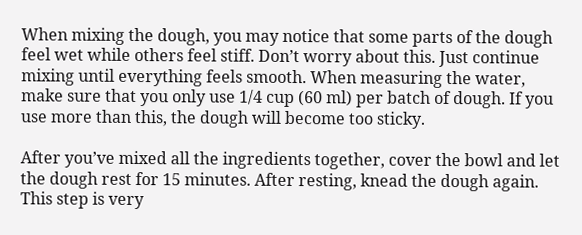When mixing the dough, you may notice that some parts of the dough feel wet while others feel stiff. Don’t worry about this. Just continue mixing until everything feels smooth. When measuring the water, make sure that you only use 1/4 cup (60 ml) per batch of dough. If you use more than this, the dough will become too sticky.

After you’ve mixed all the ingredients together, cover the bowl and let the dough rest for 15 minutes. After resting, knead the dough again. This step is very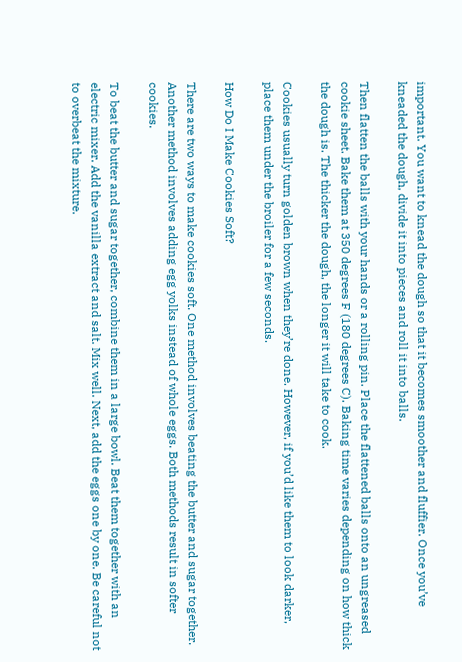important. You want to knead the dough so that it becomes smoother and fluffier. Once you’ve kneaded the dough, divide it into pieces and roll it into balls.

Then flatten the balls with your hands or a rolling pin. Place the flattened balls onto an ungreased cookie sheet. Bake them at 350 degrees F (180 degrees C). Baking time varies depending on how thick the dough is. The thicker the dough, the longer it will take to cook.

Cookies usually turn golden brown when they’re done. However, if you’d like them to look darker, place them under the broiler for a few seconds.

How Do I Make Cookies Soft?

There are two ways to make cookies soft. One method involves beating the butter and sugar together. Another method involves adding egg yolks instead of whole eggs. Both methods result in softer cookies.

To beat the butter and sugar together, combine them in a large bowl. Beat them together with an electric mixer. Add the vanilla extract and salt. Mix well. Next, add the eggs one by one. Be careful not to overbeat the mixture.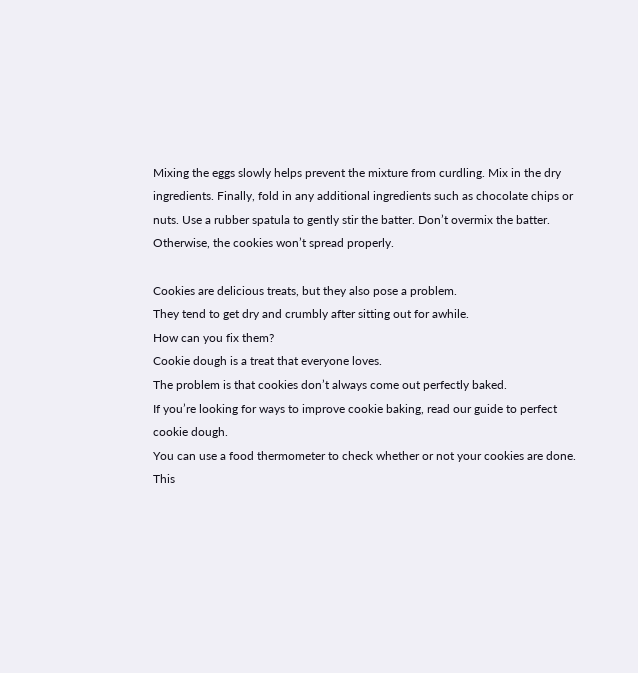Mixing the eggs slowly helps prevent the mixture from curdling. Mix in the dry ingredients. Finally, fold in any additional ingredients such as chocolate chips or nuts. Use a rubber spatula to gently stir the batter. Don’t overmix the batter. Otherwise, the cookies won’t spread properly.

Cookies are delicious treats, but they also pose a problem.
They tend to get dry and crumbly after sitting out for awhile.
How can you fix them?
Cookie dough is a treat that everyone loves.
The problem is that cookies don’t always come out perfectly baked.
If you’re looking for ways to improve cookie baking, read our guide to perfect cookie dough.
You can use a food thermometer to check whether or not your cookies are done.
This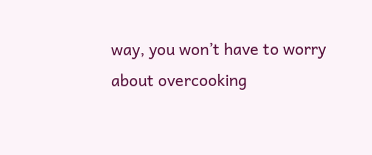way, you won’t have to worry about overcooking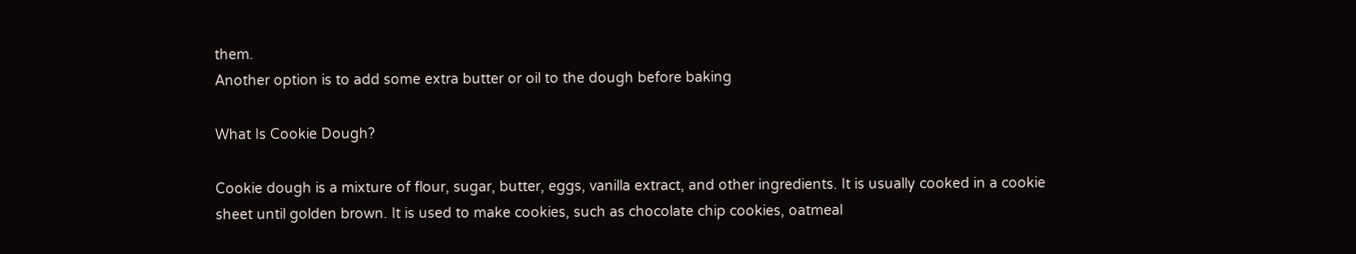them.
Another option is to add some extra butter or oil to the dough before baking

What Is Cookie Dough?

Cookie dough is a mixture of flour, sugar, butter, eggs, vanilla extract, and other ingredients. It is usually cooked in a cookie sheet until golden brown. It is used to make cookies, such as chocolate chip cookies, oatmeal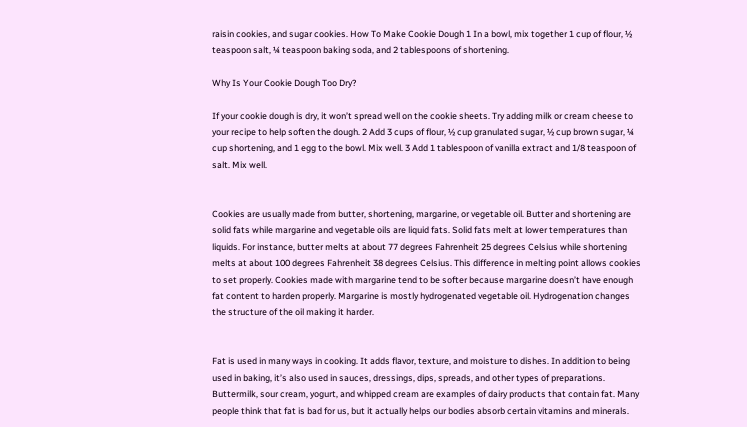raisin cookies, and sugar cookies. How To Make Cookie Dough 1 In a bowl, mix together 1 cup of flour, ½ teaspoon salt, ¼ teaspoon baking soda, and 2 tablespoons of shortening.

Why Is Your Cookie Dough Too Dry?

If your cookie dough is dry, it won’t spread well on the cookie sheets. Try adding milk or cream cheese to your recipe to help soften the dough. 2 Add 3 cups of flour, ½ cup granulated sugar, ½ cup brown sugar, ¼ cup shortening, and 1 egg to the bowl. Mix well. 3 Add 1 tablespoon of vanilla extract and 1/8 teaspoon of salt. Mix well.


Cookies are usually made from butter, shortening, margarine, or vegetable oil. Butter and shortening are solid fats while margarine and vegetable oils are liquid fats. Solid fats melt at lower temperatures than liquids. For instance, butter melts at about 77 degrees Fahrenheit 25 degrees Celsius while shortening melts at about 100 degrees Fahrenheit 38 degrees Celsius. This difference in melting point allows cookies to set properly. Cookies made with margarine tend to be softer because margarine doesn’t have enough fat content to harden properly. Margarine is mostly hydrogenated vegetable oil. Hydrogenation changes the structure of the oil making it harder.


Fat is used in many ways in cooking. It adds flavor, texture, and moisture to dishes. In addition to being used in baking, it’s also used in sauces, dressings, dips, spreads, and other types of preparations. Buttermilk, sour cream, yogurt, and whipped cream are examples of dairy products that contain fat. Many people think that fat is bad for us, but it actually helps our bodies absorb certain vitamins and minerals.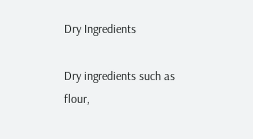Dry Ingredients

Dry ingredients such as flour,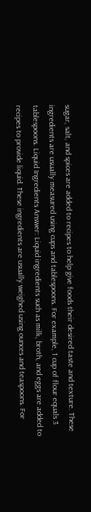sugar, salt, and spices are added to recipes to help give foods their desired taste and texture. These ingredients are usually measured using cups and tablespoons. For example, 1 cup of flour equals 3 tablespoons. Liquid Ingredients Answer: Liquid ingredients such as milk, broth, and eggs are added to recipes to provide liquid. These ingredients are usually weighed using ounces and teaspoons. For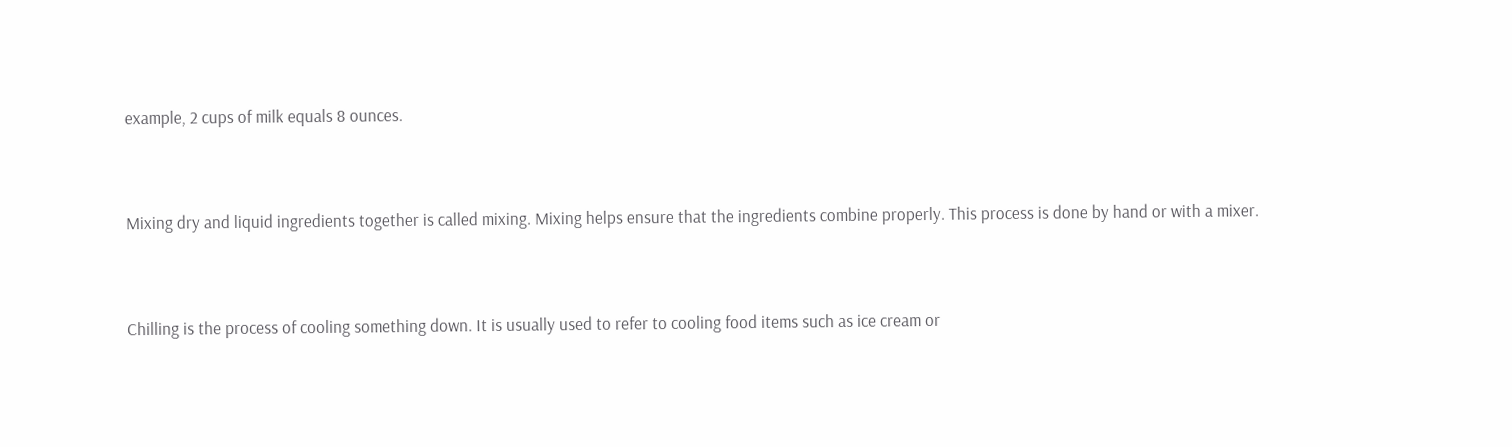example, 2 cups of milk equals 8 ounces.


Mixing dry and liquid ingredients together is called mixing. Mixing helps ensure that the ingredients combine properly. This process is done by hand or with a mixer.


Chilling is the process of cooling something down. It is usually used to refer to cooling food items such as ice cream or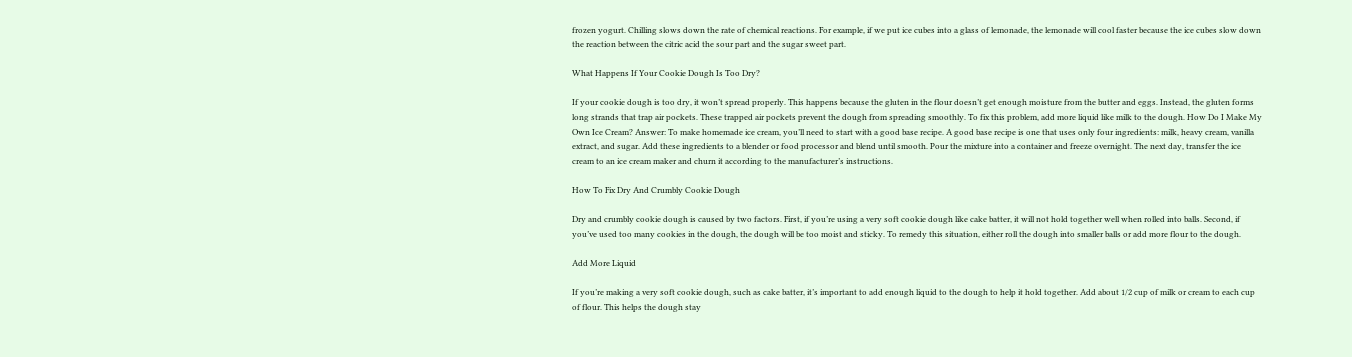frozen yogurt. Chilling slows down the rate of chemical reactions. For example, if we put ice cubes into a glass of lemonade, the lemonade will cool faster because the ice cubes slow down the reaction between the citric acid the sour part and the sugar sweet part.

What Happens If Your Cookie Dough Is Too Dry?

If your cookie dough is too dry, it won’t spread properly. This happens because the gluten in the flour doesn’t get enough moisture from the butter and eggs. Instead, the gluten forms long strands that trap air pockets. These trapped air pockets prevent the dough from spreading smoothly. To fix this problem, add more liquid like milk to the dough. How Do I Make My Own Ice Cream? Answer: To make homemade ice cream, you’ll need to start with a good base recipe. A good base recipe is one that uses only four ingredients: milk, heavy cream, vanilla extract, and sugar. Add these ingredients to a blender or food processor and blend until smooth. Pour the mixture into a container and freeze overnight. The next day, transfer the ice cream to an ice cream maker and churn it according to the manufacturer’s instructions.

How To Fix Dry And Crumbly Cookie Dough

Dry and crumbly cookie dough is caused by two factors. First, if you’re using a very soft cookie dough like cake batter, it will not hold together well when rolled into balls. Second, if you’ve used too many cookies in the dough, the dough will be too moist and sticky. To remedy this situation, either roll the dough into smaller balls or add more flour to the dough.

Add More Liquid

If you’re making a very soft cookie dough, such as cake batter, it’s important to add enough liquid to the dough to help it hold together. Add about 1/2 cup of milk or cream to each cup of flour. This helps the dough stay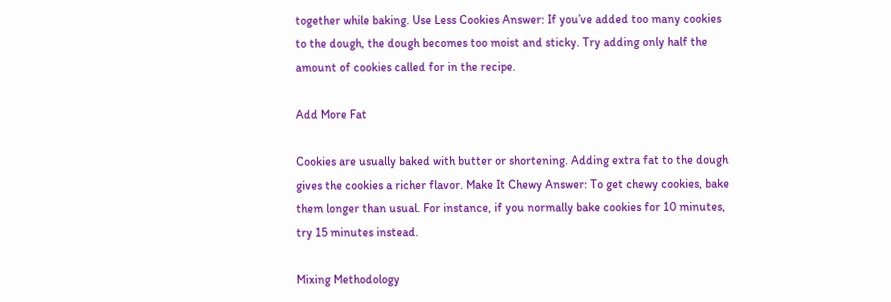together while baking. Use Less Cookies Answer: If you’ve added too many cookies to the dough, the dough becomes too moist and sticky. Try adding only half the amount of cookies called for in the recipe.

Add More Fat

Cookies are usually baked with butter or shortening. Adding extra fat to the dough gives the cookies a richer flavor. Make It Chewy Answer: To get chewy cookies, bake them longer than usual. For instance, if you normally bake cookies for 10 minutes, try 15 minutes instead.

Mixing Methodology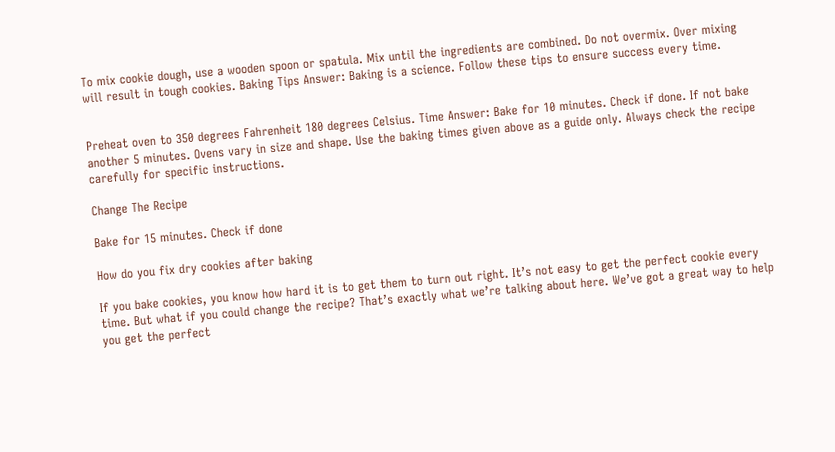To mix cookie dough, use a wooden spoon or spatula. Mix until the ingredients are combined. Do not overmix. Over mixing will result in tough cookies. Baking Tips Answer: Baking is a science. Follow these tips to ensure success every time.


Preheat oven to 350 degrees Fahrenheit 180 degrees Celsius. Time Answer: Bake for 10 minutes. Check if done. If not bake another 5 minutes. Ovens vary in size and shape. Use the baking times given above as a guide only. Always check the recipe carefully for specific instructions.

Change The Recipe

Bake for 15 minutes. Check if done

How do you fix dry cookies after baking

If you bake cookies, you know how hard it is to get them to turn out right. It’s not easy to get the perfect cookie every time. But what if you could change the recipe? That’s exactly what we’re talking about here. We’ve got a great way to help you get the perfect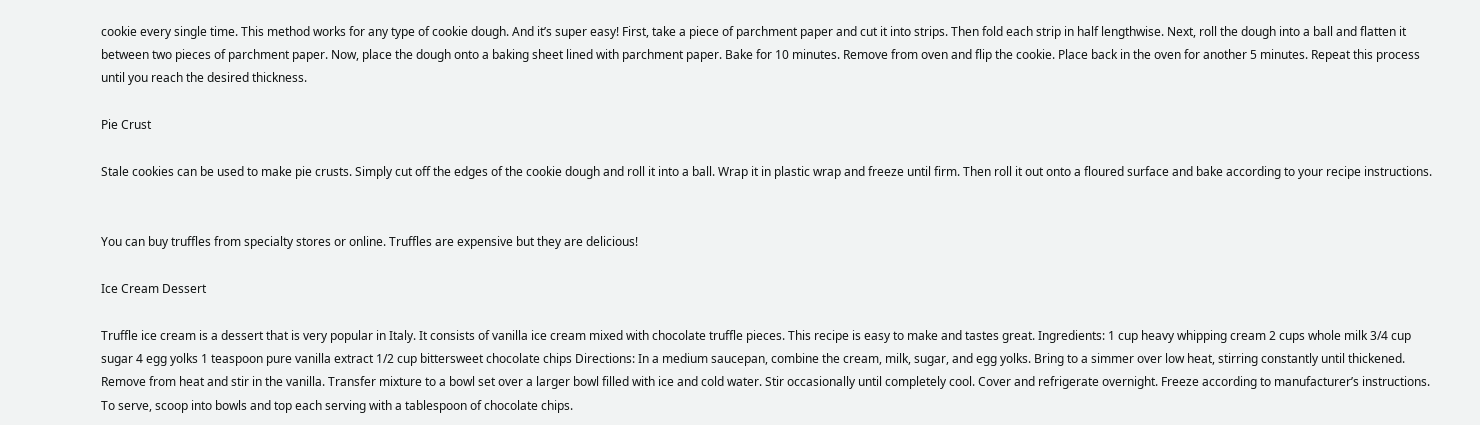cookie every single time. This method works for any type of cookie dough. And it’s super easy! First, take a piece of parchment paper and cut it into strips. Then fold each strip in half lengthwise. Next, roll the dough into a ball and flatten it between two pieces of parchment paper. Now, place the dough onto a baking sheet lined with parchment paper. Bake for 10 minutes. Remove from oven and flip the cookie. Place back in the oven for another 5 minutes. Repeat this process until you reach the desired thickness.

Pie Crust

Stale cookies can be used to make pie crusts. Simply cut off the edges of the cookie dough and roll it into a ball. Wrap it in plastic wrap and freeze until firm. Then roll it out onto a floured surface and bake according to your recipe instructions.


You can buy truffles from specialty stores or online. Truffles are expensive but they are delicious!

Ice Cream Dessert

Truffle ice cream is a dessert that is very popular in Italy. It consists of vanilla ice cream mixed with chocolate truffle pieces. This recipe is easy to make and tastes great. Ingredients: 1 cup heavy whipping cream 2 cups whole milk 3/4 cup sugar 4 egg yolks 1 teaspoon pure vanilla extract 1/2 cup bittersweet chocolate chips Directions: In a medium saucepan, combine the cream, milk, sugar, and egg yolks. Bring to a simmer over low heat, stirring constantly until thickened. Remove from heat and stir in the vanilla. Transfer mixture to a bowl set over a larger bowl filled with ice and cold water. Stir occasionally until completely cool. Cover and refrigerate overnight. Freeze according to manufacturer’s instructions. To serve, scoop into bowls and top each serving with a tablespoon of chocolate chips.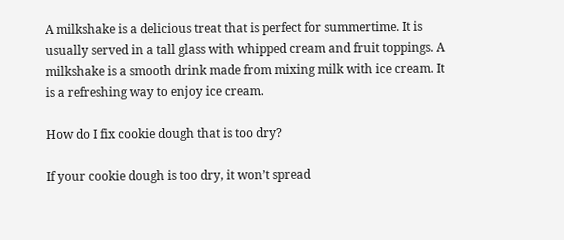A milkshake is a delicious treat that is perfect for summertime. It is usually served in a tall glass with whipped cream and fruit toppings. A milkshake is a smooth drink made from mixing milk with ice cream. It is a refreshing way to enjoy ice cream.

How do I fix cookie dough that is too dry?

If your cookie dough is too dry, it won’t spread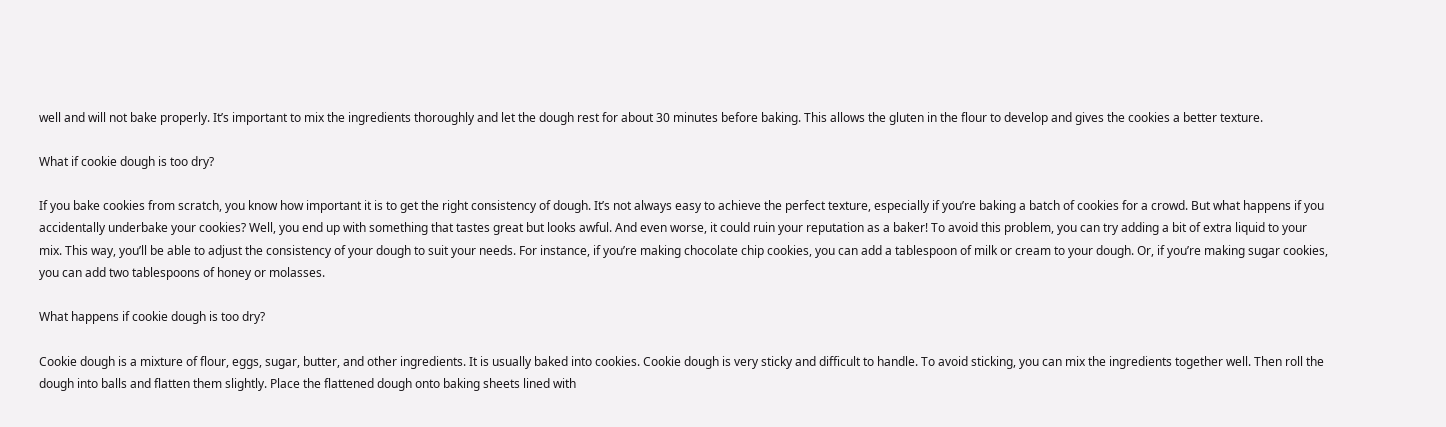well and will not bake properly. It’s important to mix the ingredients thoroughly and let the dough rest for about 30 minutes before baking. This allows the gluten in the flour to develop and gives the cookies a better texture.

What if cookie dough is too dry?

If you bake cookies from scratch, you know how important it is to get the right consistency of dough. It’s not always easy to achieve the perfect texture, especially if you’re baking a batch of cookies for a crowd. But what happens if you accidentally underbake your cookies? Well, you end up with something that tastes great but looks awful. And even worse, it could ruin your reputation as a baker! To avoid this problem, you can try adding a bit of extra liquid to your mix. This way, you’ll be able to adjust the consistency of your dough to suit your needs. For instance, if you’re making chocolate chip cookies, you can add a tablespoon of milk or cream to your dough. Or, if you’re making sugar cookies, you can add two tablespoons of honey or molasses.

What happens if cookie dough is too dry?

Cookie dough is a mixture of flour, eggs, sugar, butter, and other ingredients. It is usually baked into cookies. Cookie dough is very sticky and difficult to handle. To avoid sticking, you can mix the ingredients together well. Then roll the dough into balls and flatten them slightly. Place the flattened dough onto baking sheets lined with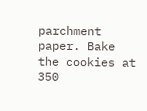parchment paper. Bake the cookies at 350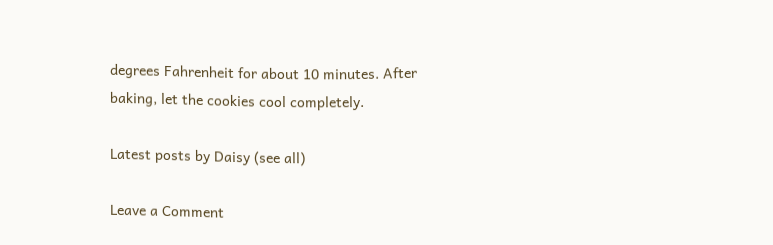degrees Fahrenheit for about 10 minutes. After baking, let the cookies cool completely.

Latest posts by Daisy (see all)

Leave a Comment